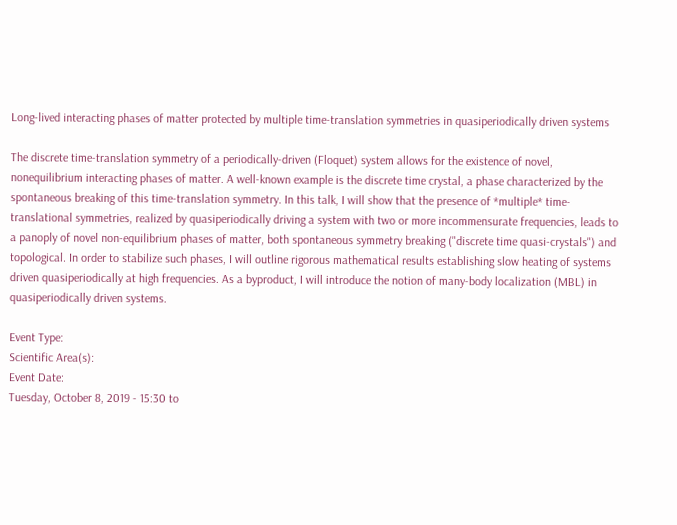Long-lived interacting phases of matter protected by multiple time-translation symmetries in quasiperiodically driven systems

The discrete time-translation symmetry of a periodically-driven (Floquet) system allows for the existence of novel, nonequilibrium interacting phases of matter. A well-known example is the discrete time crystal, a phase characterized by the spontaneous breaking of this time-translation symmetry. In this talk, I will show that the presence of *multiple* time-translational symmetries, realized by quasiperiodically driving a system with two or more incommensurate frequencies, leads to a panoply of novel non-equilibrium phases of matter, both spontaneous symmetry breaking ("discrete time quasi-crystals") and topological. In order to stabilize such phases, I will outline rigorous mathematical results establishing slow heating of systems driven quasiperiodically at high frequencies. As a byproduct, I will introduce the notion of many-body localization (MBL) in quasiperiodically driven systems.

Event Type:
Scientific Area(s):
Event Date:
Tuesday, October 8, 2019 - 15:30 to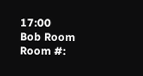17:00
Bob Room
Room #: